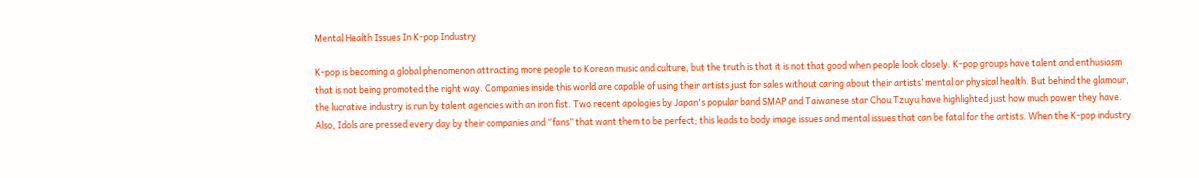Mental Health Issues In K-pop Industry

K-pop is becoming a global phenomenon attracting more people to Korean music and culture, but the truth is that it is not that good when people look closely. K-pop groups have talent and enthusiasm that is not being promoted the right way. Companies inside this world are capable of using their artists just for sales without caring about their artists’ mental or physical health. But behind the glamour, the lucrative industry is run by talent agencies with an iron fist. Two recent apologies by Japan's popular band SMAP and Taiwanese star Chou Tzuyu have highlighted just how much power they have. Also, Idols are pressed every day by their companies and “fans” that want them to be perfect; this leads to body image issues and mental issues that can be fatal for the artists. When the K-pop industry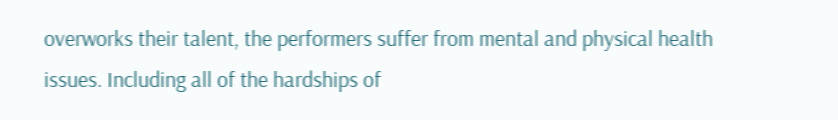overworks their talent, the performers suffer from mental and physical health issues. Including all of the hardships of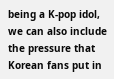being a K-pop idol, we can also include the pressure that Korean fans put in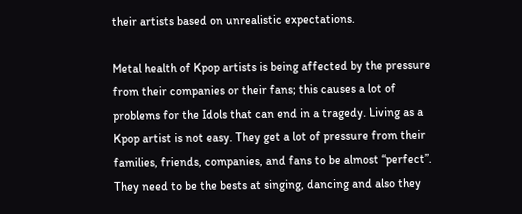their artists based on unrealistic expectations.

Metal health of Kpop artists is being affected by the pressure from their companies or their fans; this causes a lot of problems for the Idols that can end in a tragedy. Living as a Kpop artist is not easy. They get a lot of pressure from their families, friends, companies, and fans to be almost “perfect”. They need to be the bests at singing, dancing and also they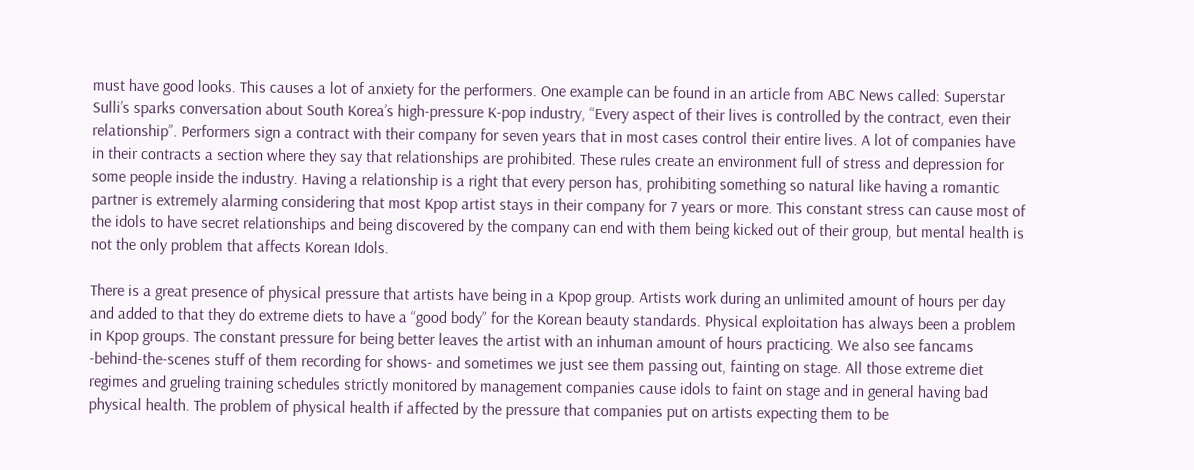must have good looks. This causes a lot of anxiety for the performers. One example can be found in an article from ABC News called: Superstar Sulli’s sparks conversation about South Korea’s high-pressure K-pop industry, “Every aspect of their lives is controlled by the contract, even their relationship”. Performers sign a contract with their company for seven years that in most cases control their entire lives. A lot of companies have in their contracts a section where they say that relationships are prohibited. These rules create an environment full of stress and depression for some people inside the industry. Having a relationship is a right that every person has, prohibiting something so natural like having a romantic partner is extremely alarming considering that most Kpop artist stays in their company for 7 years or more. This constant stress can cause most of the idols to have secret relationships and being discovered by the company can end with them being kicked out of their group, but mental health is not the only problem that affects Korean Idols.

There is a great presence of physical pressure that artists have being in a Kpop group. Artists work during an unlimited amount of hours per day and added to that they do extreme diets to have a “good body” for the Korean beauty standards. Physical exploitation has always been a problem in Kpop groups. The constant pressure for being better leaves the artist with an inhuman amount of hours practicing. We also see fancams -behind-the-scenes stuff of them recording for shows- and sometimes we just see them passing out, fainting on stage. All those extreme diet regimes and grueling training schedules strictly monitored by management companies cause idols to faint on stage and in general having bad physical health. The problem of physical health if affected by the pressure that companies put on artists expecting them to be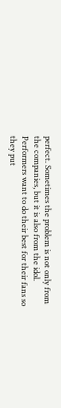perfect. Sometimes the problem is not only from the companies, but it is also from the idol. Performers want to do their best for their fans so they put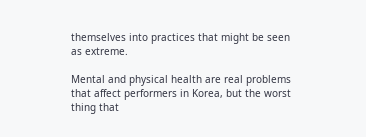themselves into practices that might be seen as extreme.

Mental and physical health are real problems that affect performers in Korea, but the worst thing that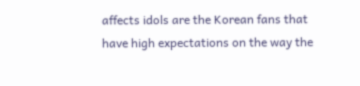affects idols are the Korean fans that have high expectations on the way the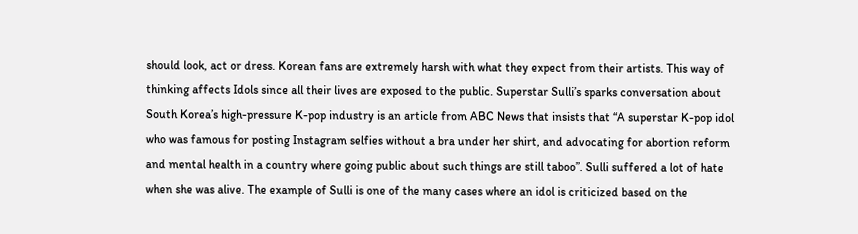should look, act or dress. Korean fans are extremely harsh with what they expect from their artists. This way of thinking affects Idols since all their lives are exposed to the public. Superstar Sulli’s sparks conversation about South Korea’s high-pressure K-pop industry is an article from ABC News that insists that “A superstar K-pop idol who was famous for posting Instagram selfies without a bra under her shirt, and advocating for abortion reform and mental health in a country where going public about such things are still taboo”. Sulli suffered a lot of hate when she was alive. The example of Sulli is one of the many cases where an idol is criticized based on the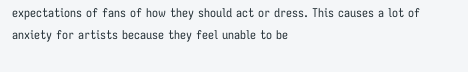expectations of fans of how they should act or dress. This causes a lot of anxiety for artists because they feel unable to be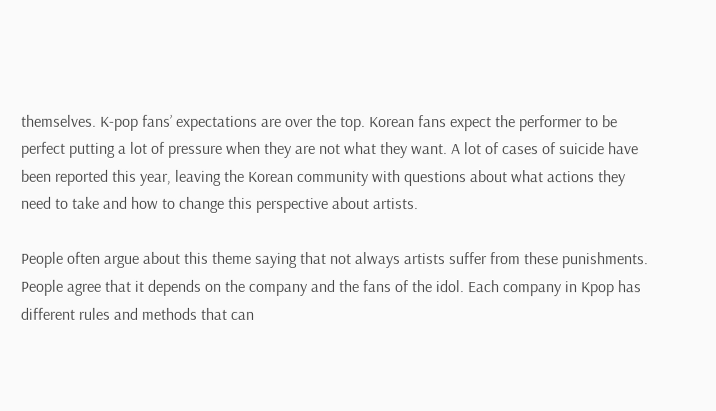themselves. K-pop fans’ expectations are over the top. Korean fans expect the performer to be perfect putting a lot of pressure when they are not what they want. A lot of cases of suicide have been reported this year, leaving the Korean community with questions about what actions they need to take and how to change this perspective about artists.

People often argue about this theme saying that not always artists suffer from these punishments. People agree that it depends on the company and the fans of the idol. Each company in Kpop has different rules and methods that can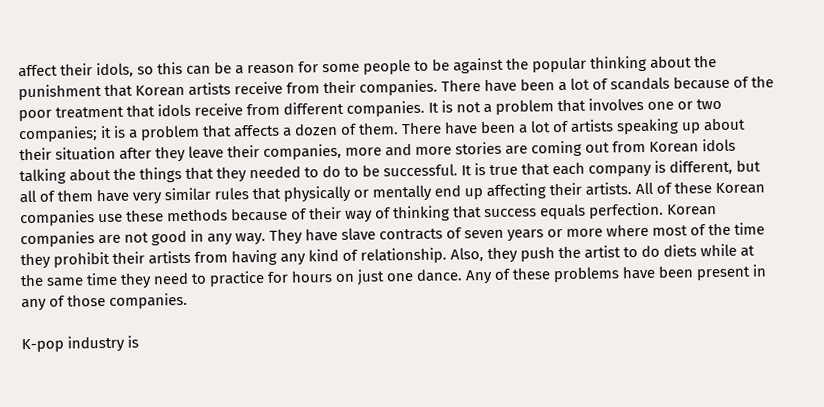affect their idols, so this can be a reason for some people to be against the popular thinking about the punishment that Korean artists receive from their companies. There have been a lot of scandals because of the poor treatment that idols receive from different companies. It is not a problem that involves one or two companies; it is a problem that affects a dozen of them. There have been a lot of artists speaking up about their situation after they leave their companies, more and more stories are coming out from Korean idols talking about the things that they needed to do to be successful. It is true that each company is different, but all of them have very similar rules that physically or mentally end up affecting their artists. All of these Korean companies use these methods because of their way of thinking that success equals perfection. Korean companies are not good in any way. They have slave contracts of seven years or more where most of the time they prohibit their artists from having any kind of relationship. Also, they push the artist to do diets while at the same time they need to practice for hours on just one dance. Any of these problems have been present in any of those companies.

K-pop industry is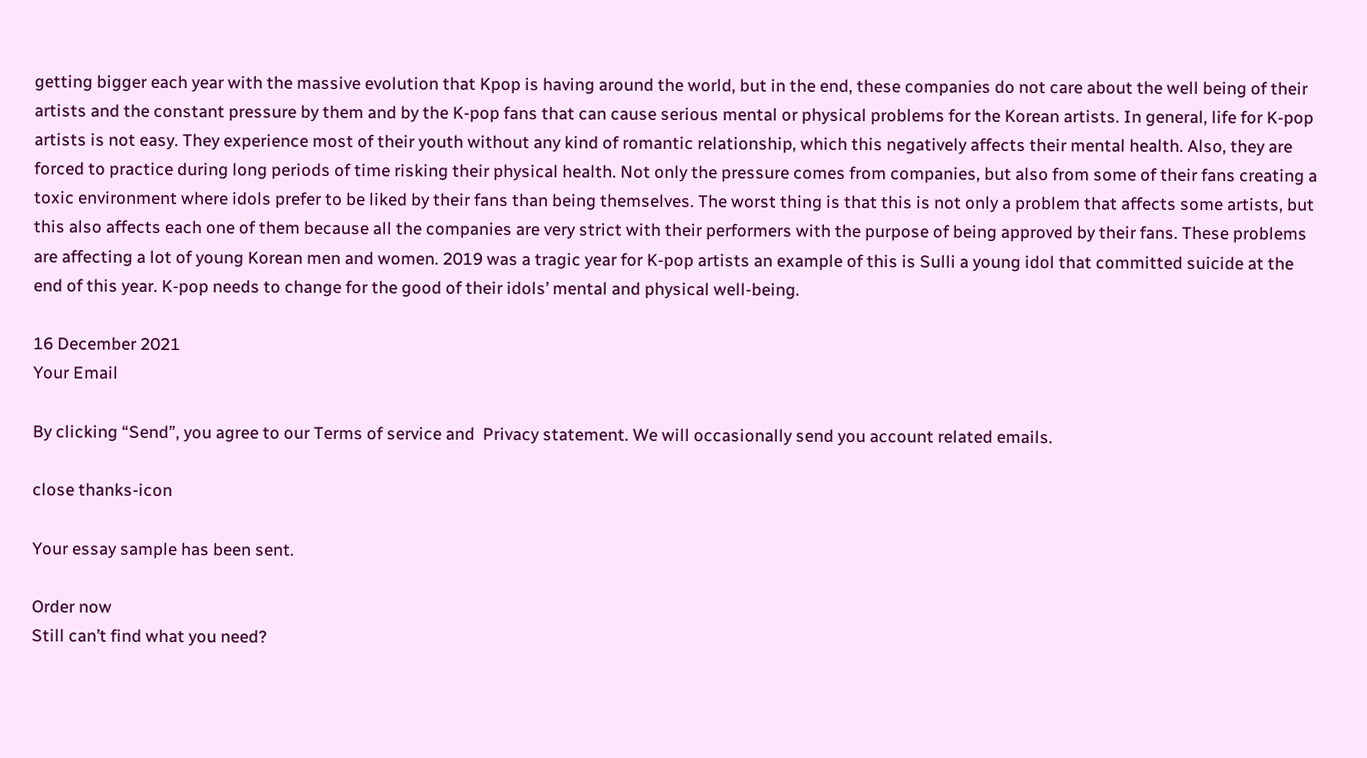getting bigger each year with the massive evolution that Kpop is having around the world, but in the end, these companies do not care about the well being of their artists and the constant pressure by them and by the K-pop fans that can cause serious mental or physical problems for the Korean artists. In general, life for K-pop artists is not easy. They experience most of their youth without any kind of romantic relationship, which this negatively affects their mental health. Also, they are forced to practice during long periods of time risking their physical health. Not only the pressure comes from companies, but also from some of their fans creating a toxic environment where idols prefer to be liked by their fans than being themselves. The worst thing is that this is not only a problem that affects some artists, but this also affects each one of them because all the companies are very strict with their performers with the purpose of being approved by their fans. These problems are affecting a lot of young Korean men and women. 2019 was a tragic year for K-pop artists an example of this is Sulli a young idol that committed suicide at the end of this year. K-pop needs to change for the good of their idols’ mental and physical well-being.

16 December 2021
Your Email

By clicking “Send”, you agree to our Terms of service and  Privacy statement. We will occasionally send you account related emails.

close thanks-icon

Your essay sample has been sent.

Order now
Still can’t find what you need?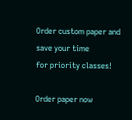Order custom paper and save your time
for priority classes!

Order paper now